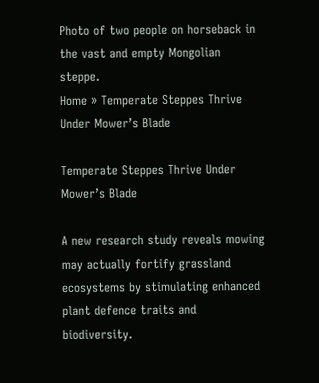Photo of two people on horseback in the vast and empty Mongolian steppe.
Home » Temperate Steppes Thrive Under Mower’s Blade

Temperate Steppes Thrive Under Mower’s Blade

A new research study reveals mowing may actually fortify grassland ecosystems by stimulating enhanced plant defence traits and biodiversity.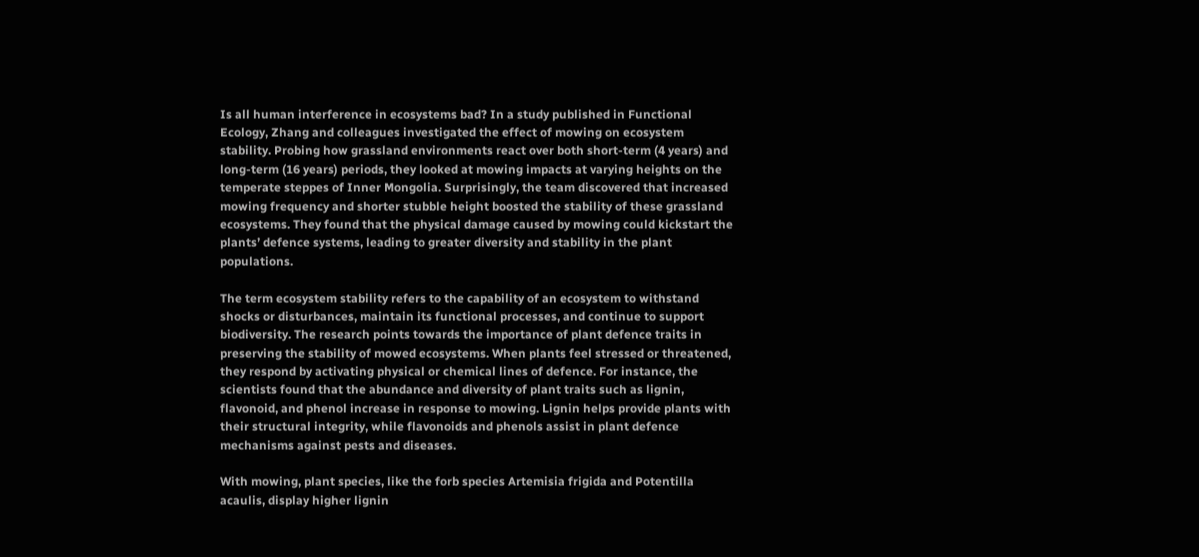Is all human interference in ecosystems bad? In a study published in Functional Ecology, Zhang and colleagues investigated the effect of mowing on ecosystem stability. Probing how grassland environments react over both short-term (4 years) and long-term (16 years) periods, they looked at mowing impacts at varying heights on the temperate steppes of Inner Mongolia. Surprisingly, the team discovered that increased mowing frequency and shorter stubble height boosted the stability of these grassland ecosystems. They found that the physical damage caused by mowing could kickstart the plants’ defence systems, leading to greater diversity and stability in the plant populations.

The term ecosystem stability refers to the capability of an ecosystem to withstand shocks or disturbances, maintain its functional processes, and continue to support biodiversity. The research points towards the importance of plant defence traits in preserving the stability of mowed ecosystems. When plants feel stressed or threatened, they respond by activating physical or chemical lines of defence. For instance, the scientists found that the abundance and diversity of plant traits such as lignin, flavonoid, and phenol increase in response to mowing. Lignin helps provide plants with their structural integrity, while flavonoids and phenols assist in plant defence mechanisms against pests and diseases.

With mowing, plant species, like the forb species Artemisia frigida and Potentilla acaulis, display higher lignin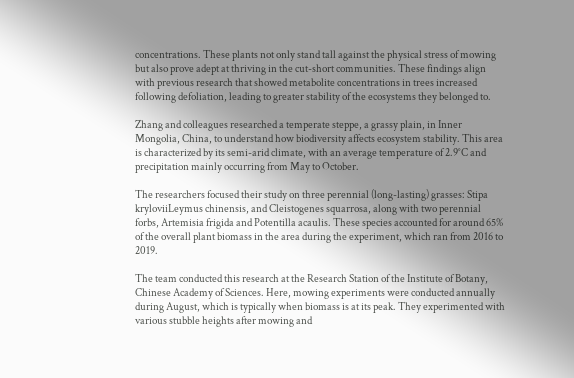concentrations. These plants not only stand tall against the physical stress of mowing but also prove adept at thriving in the cut-short communities. These findings align with previous research that showed metabolite concentrations in trees increased following defoliation, leading to greater stability of the ecosystems they belonged to.

Zhang and colleagues researched a temperate steppe, a grassy plain, in Inner Mongolia, China, to understand how biodiversity affects ecosystem stability. This area is characterized by its semi-arid climate, with an average temperature of 2.9°C and precipitation mainly occurring from May to October.

The researchers focused their study on three perennial (long-lasting) grasses: Stipa kryloviiLeymus chinensis, and Cleistogenes squarrosa, along with two perennial forbs, Artemisia frigida and Potentilla acaulis. These species accounted for around 65% of the overall plant biomass in the area during the experiment, which ran from 2016 to 2019.

The team conducted this research at the Research Station of the Institute of Botany, Chinese Academy of Sciences. Here, mowing experiments were conducted annually during August, which is typically when biomass is at its peak. They experimented with various stubble heights after mowing and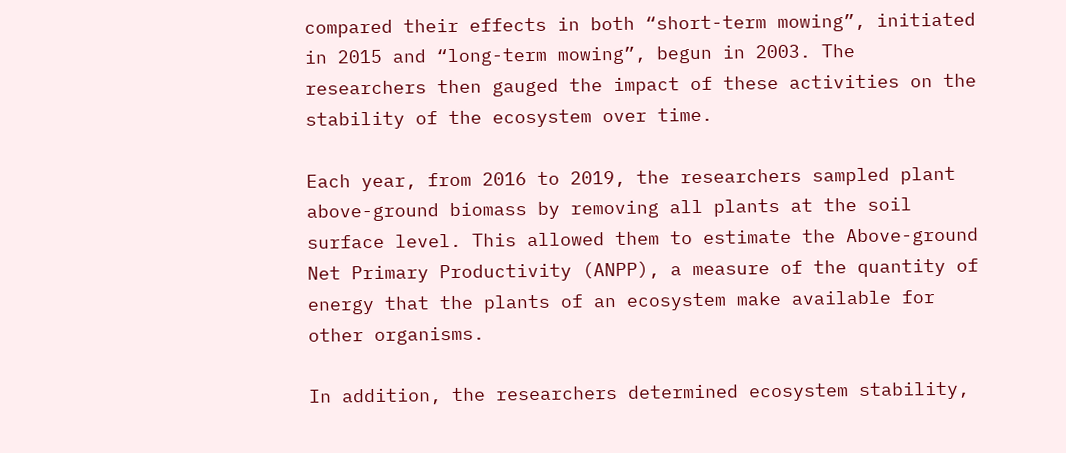compared their effects in both “short-term mowing”, initiated in 2015 and “long-term mowing”, begun in 2003. The researchers then gauged the impact of these activities on the stability of the ecosystem over time.

Each year, from 2016 to 2019, the researchers sampled plant above-ground biomass by removing all plants at the soil surface level. This allowed them to estimate the Above-ground Net Primary Productivity (ANPP), a measure of the quantity of energy that the plants of an ecosystem make available for other organisms.

In addition, the researchers determined ecosystem stability,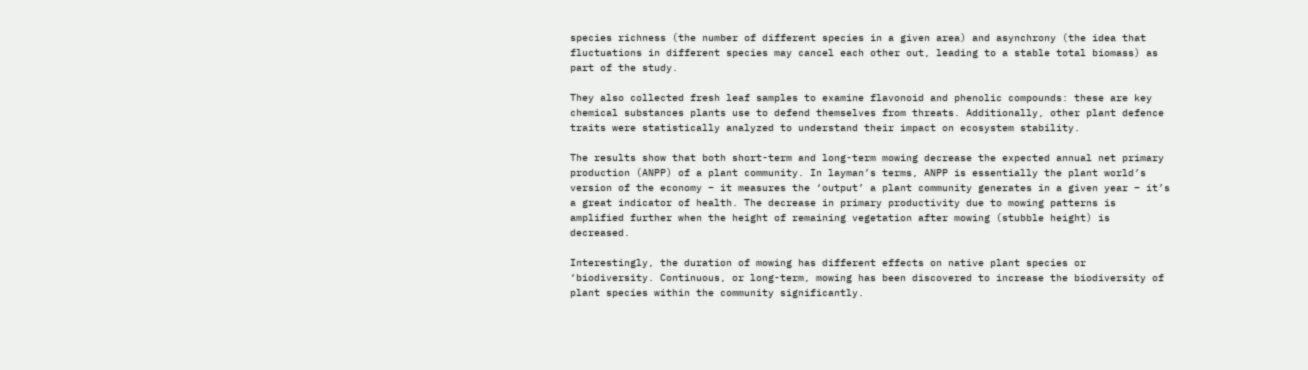species richness (the number of different species in a given area) and asynchrony (the idea that fluctuations in different species may cancel each other out, leading to a stable total biomass) as part of the study.

They also collected fresh leaf samples to examine flavonoid and phenolic compounds: these are key chemical substances plants use to defend themselves from threats. Additionally, other plant defence traits were statistically analyzed to understand their impact on ecosystem stability.

The results show that both short-term and long-term mowing decrease the expected annual net primary production (ANPP) of a plant community. In layman’s terms, ANPP is essentially the plant world’s version of the economy – it measures the ‘output’ a plant community generates in a given year – it’s a great indicator of health. The decrease in primary productivity due to mowing patterns is amplified further when the height of remaining vegetation after mowing (stubble height) is decreased.

Interestingly, the duration of mowing has different effects on native plant species or ‘biodiversity. Continuous, or long-term, mowing has been discovered to increase the biodiversity of plant species within the community significantly.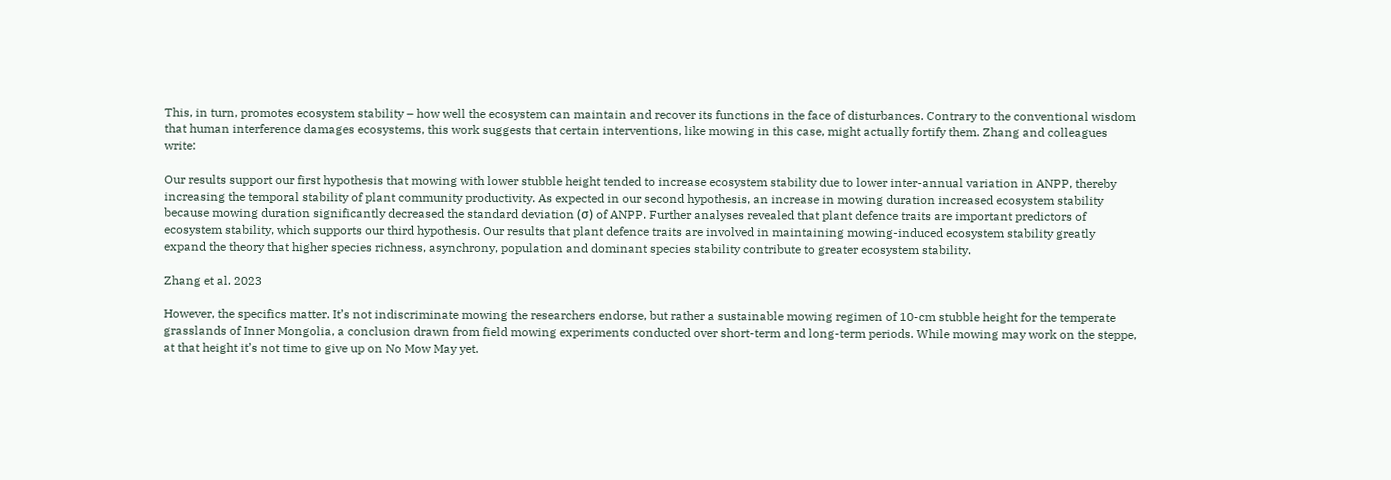This, in turn, promotes ecosystem stability – how well the ecosystem can maintain and recover its functions in the face of disturbances. Contrary to the conventional wisdom that human interference damages ecosystems, this work suggests that certain interventions, like mowing in this case, might actually fortify them. Zhang and colleagues write:

Our results support our first hypothesis that mowing with lower stubble height tended to increase ecosystem stability due to lower inter-annual variation in ANPP, thereby increasing the temporal stability of plant community productivity. As expected in our second hypothesis, an increase in mowing duration increased ecosystem stability because mowing duration significantly decreased the standard deviation (σ) of ANPP. Further analyses revealed that plant defence traits are important predictors of ecosystem stability, which supports our third hypothesis. Our results that plant defence traits are involved in maintaining mowing-induced ecosystem stability greatly expand the theory that higher species richness, asynchrony, population and dominant species stability contribute to greater ecosystem stability.

Zhang et al. 2023

However, the specifics matter. It’s not indiscriminate mowing the researchers endorse, but rather a sustainable mowing regimen of 10-cm stubble height for the temperate grasslands of Inner Mongolia, a conclusion drawn from field mowing experiments conducted over short-term and long-term periods. While mowing may work on the steppe, at that height it’s not time to give up on No Mow May yet.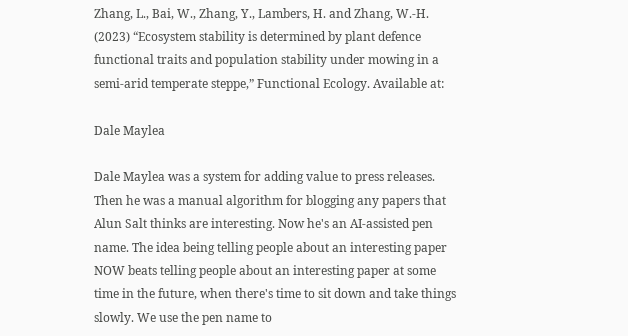Zhang, L., Bai, W., Zhang, Y., Lambers, H. and Zhang, W.-H. (2023) “Ecosystem stability is determined by plant defence functional traits and population stability under mowing in a semi‐arid temperate steppe,” Functional Ecology. Available at:

Dale Maylea

Dale Maylea was a system for adding value to press releases. Then he was a manual algorithm for blogging any papers that Alun Salt thinks are interesting. Now he's an AI-assisted pen name. The idea being telling people about an interesting paper NOW beats telling people about an interesting paper at some time in the future, when there's time to sit down and take things slowly. We use the pen name to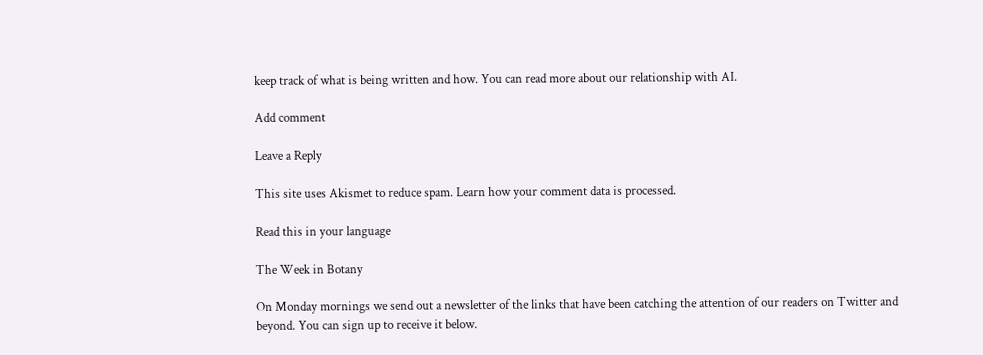keep track of what is being written and how. You can read more about our relationship with AI.

Add comment

Leave a Reply

This site uses Akismet to reduce spam. Learn how your comment data is processed.

Read this in your language

The Week in Botany

On Monday mornings we send out a newsletter of the links that have been catching the attention of our readers on Twitter and beyond. You can sign up to receive it below.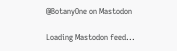@BotanyOne on Mastodon

Loading Mastodon feed...